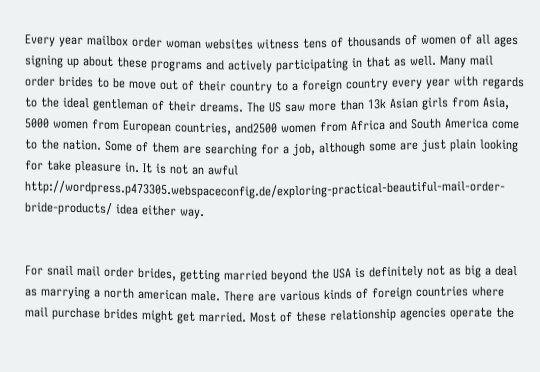Every year mailbox order woman websites witness tens of thousands of women of all ages signing up about these programs and actively participating in that as well. Many mail order brides to be move out of their country to a foreign country every year with regards to the ideal gentleman of their dreams. The US saw more than 13k Asian girls from Asia, 5000 women from European countries, and2500 women from Africa and South America come to the nation. Some of them are searching for a job, although some are just plain looking for take pleasure in. It is not an awful http://wordpress.p473305.webspaceconfig.de/exploring-practical-beautiful-mail-order-bride-products/ idea either way.


For snail mail order brides, getting married beyond the USA is definitely not as big a deal as marrying a north american male. There are various kinds of foreign countries where mail purchase brides might get married. Most of these relationship agencies operate the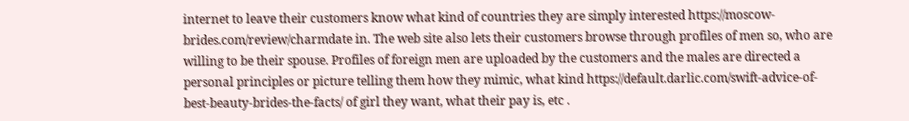internet to leave their customers know what kind of countries they are simply interested https://moscow-brides.com/review/charmdate in. The web site also lets their customers browse through profiles of men so, who are willing to be their spouse. Profiles of foreign men are uploaded by the customers and the males are directed a personal principles or picture telling them how they mimic, what kind https://default.darlic.com/swift-advice-of-best-beauty-brides-the-facts/ of girl they want, what their pay is, etc .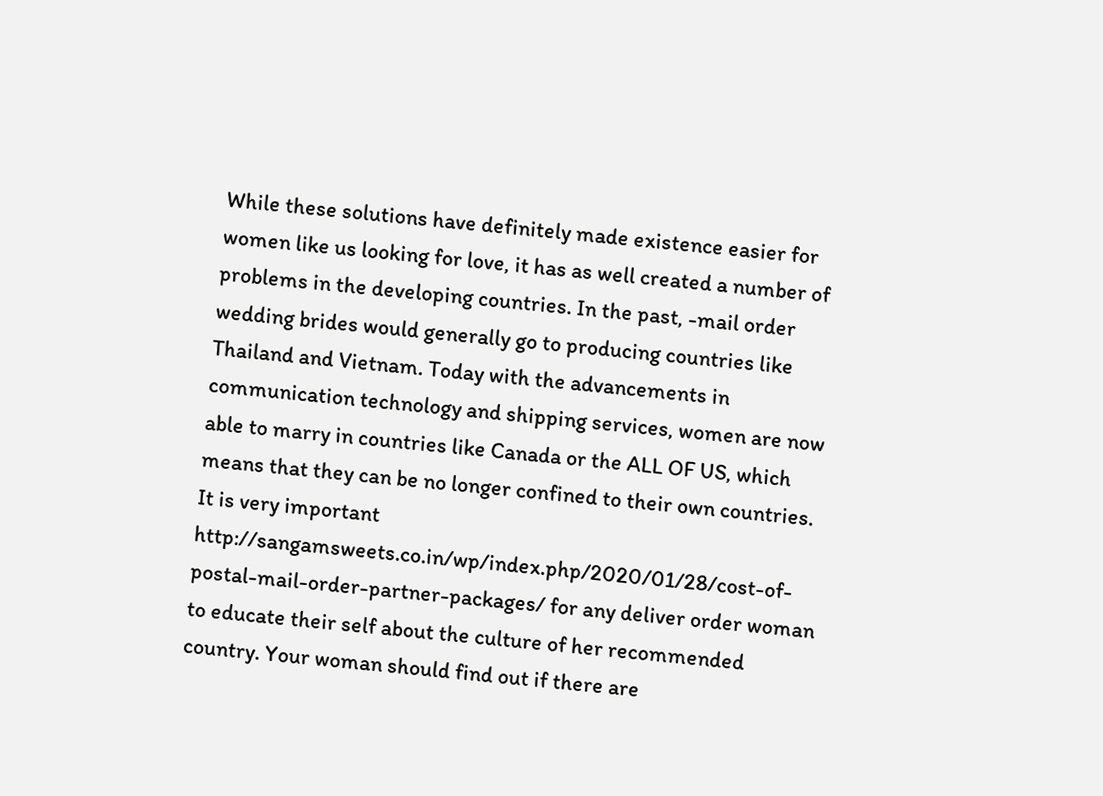While these solutions have definitely made existence easier for women like us looking for love, it has as well created a number of problems in the developing countries. In the past, -mail order wedding brides would generally go to producing countries like Thailand and Vietnam. Today with the advancements in communication technology and shipping services, women are now able to marry in countries like Canada or the ALL OF US, which means that they can be no longer confined to their own countries. It is very important http://sangamsweets.co.in/wp/index.php/2020/01/28/cost-of-postal-mail-order-partner-packages/ for any deliver order woman to educate their self about the culture of her recommended country. Your woman should find out if there are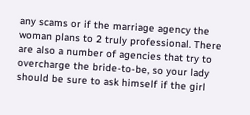any scams or if the marriage agency the woman plans to 2 truly professional. There are also a number of agencies that try to overcharge the bride-to-be, so your lady should be sure to ask himself if the girl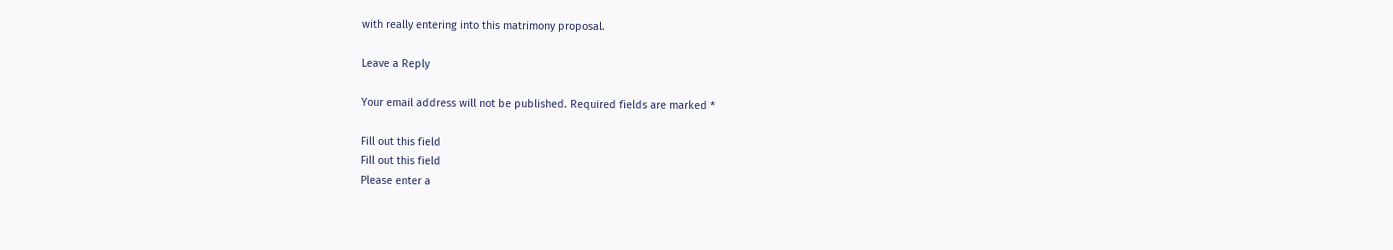with really entering into this matrimony proposal.

Leave a Reply

Your email address will not be published. Required fields are marked *

Fill out this field
Fill out this field
Please enter a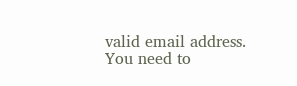valid email address.
You need to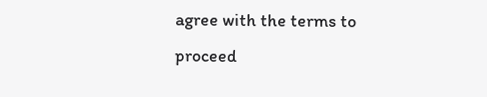agree with the terms to proceed